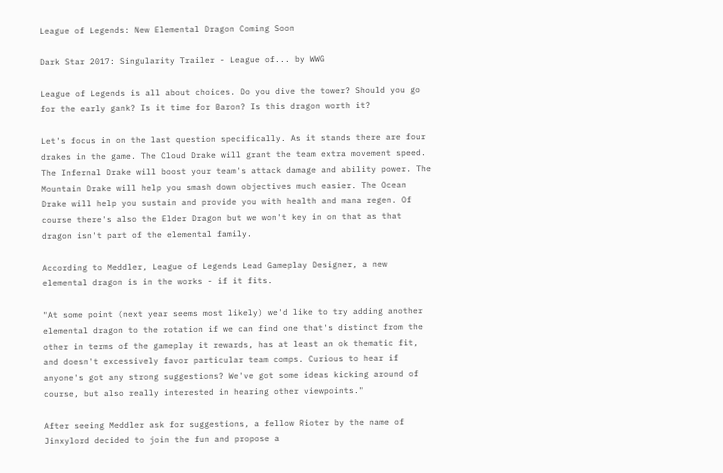League of Legends: New Elemental Dragon Coming Soon

Dark Star 2017: Singularity Trailer - League of... by WWG

League of Legends is all about choices. Do you dive the tower? Should you go for the early gank? Is it time for Baron? Is this dragon worth it?

Let's focus in on the last question specifically. As it stands there are four drakes in the game. The Cloud Drake will grant the team extra movement speed. The Infernal Drake will boost your team's attack damage and ability power. The Mountain Drake will help you smash down objectives much easier. The Ocean Drake will help you sustain and provide you with health and mana regen. Of course there's also the Elder Dragon but we won't key in on that as that dragon isn't part of the elemental family.

According to Meddler, League of Legends Lead Gameplay Designer, a new elemental dragon is in the works - if it fits.

"At some point (next year seems most likely) we'd like to try adding another elemental dragon to the rotation if we can find one that's distinct from the other in terms of the gameplay it rewards, has at least an ok thematic fit, and doesn't excessively favor particular team comps. Curious to hear if anyone's got any strong suggestions? We've got some ideas kicking around of course, but also really interested in hearing other viewpoints."

After seeing Meddler ask for suggestions, a fellow Rioter by the name of Jinxylord decided to join the fun and propose a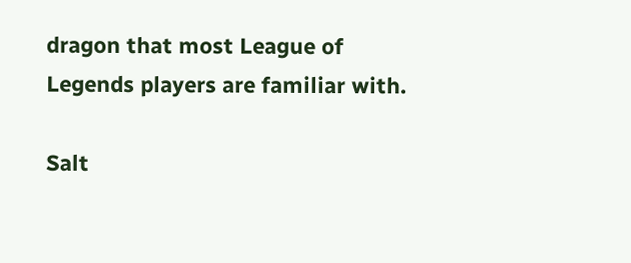dragon that most League of Legends players are familiar with.

Salt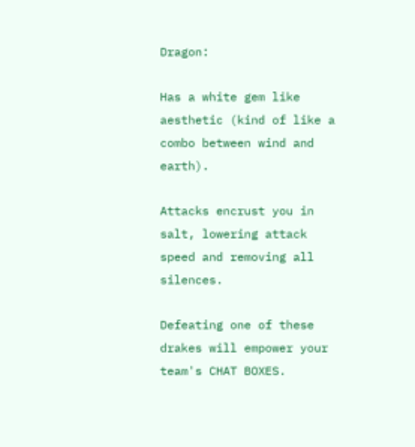Dragon:

Has a white gem like aesthetic (kind of like a combo between wind and earth).

Attacks encrust you in salt, lowering attack speed and removing all silences.

Defeating one of these drakes will empower your team's CHAT BOXES.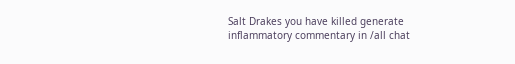Salt Drakes you have killed generate inflammatory commentary in /all chat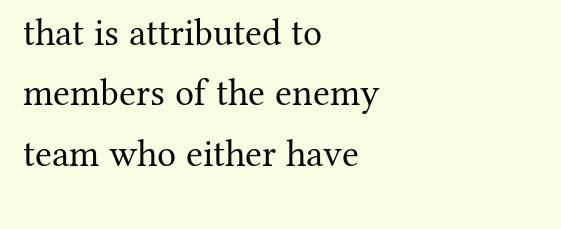that is attributed to members of the enemy team who either have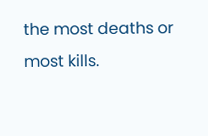the most deaths or most kills.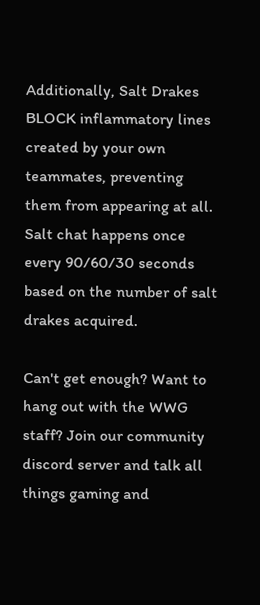Additionally, Salt Drakes BLOCK inflammatory lines created by your own teammates, preventing them from appearing at all. Salt chat happens once every 90/60/30 seconds based on the number of salt drakes acquired.

Can't get enough? Want to hang out with the WWG staff? Join our community discord server and talk all things gaming and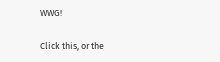WWG!

Click this, or the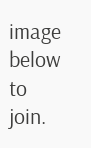image below to join.